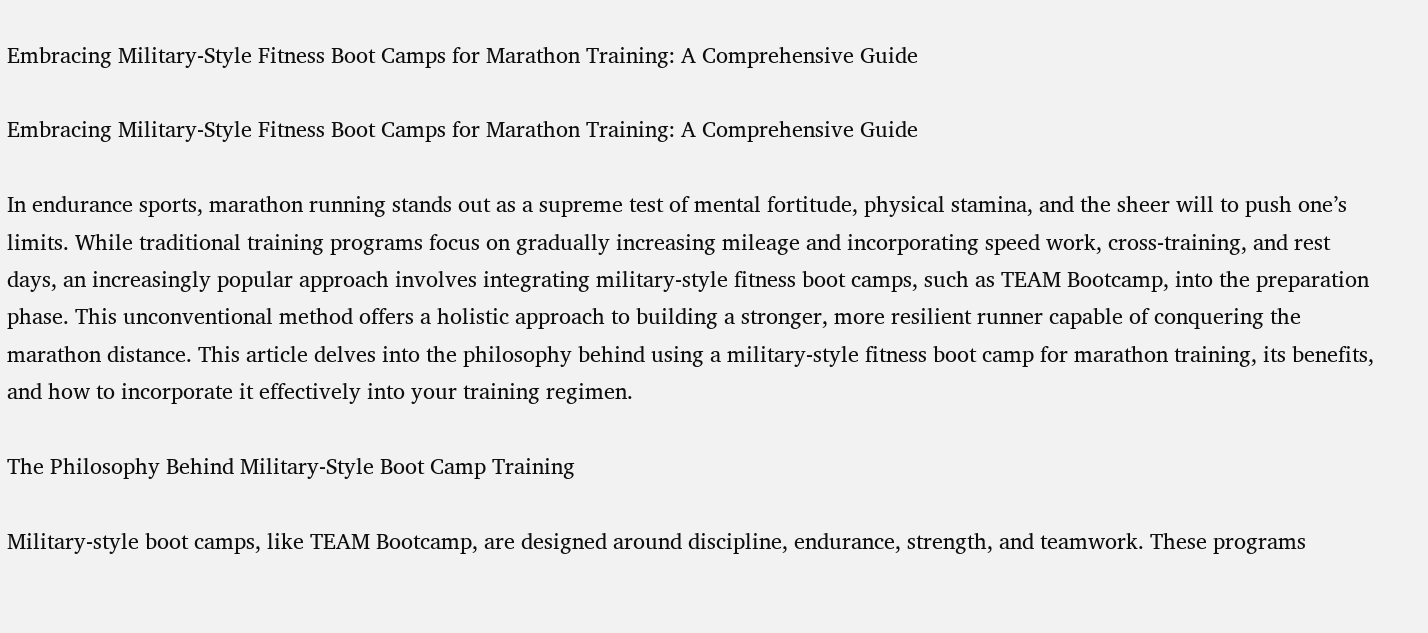Embracing Military-Style Fitness Boot Camps for Marathon Training: A Comprehensive Guide

Embracing Military-Style Fitness Boot Camps for Marathon Training: A Comprehensive Guide

In endurance sports, marathon running stands out as a supreme test of mental fortitude, physical stamina, and the sheer will to push one’s limits. While traditional training programs focus on gradually increasing mileage and incorporating speed work, cross-training, and rest days, an increasingly popular approach involves integrating military-style fitness boot camps, such as TEAM Bootcamp, into the preparation phase. This unconventional method offers a holistic approach to building a stronger, more resilient runner capable of conquering the marathon distance. This article delves into the philosophy behind using a military-style fitness boot camp for marathon training, its benefits, and how to incorporate it effectively into your training regimen.

The Philosophy Behind Military-Style Boot Camp Training

Military-style boot camps, like TEAM Bootcamp, are designed around discipline, endurance, strength, and teamwork. These programs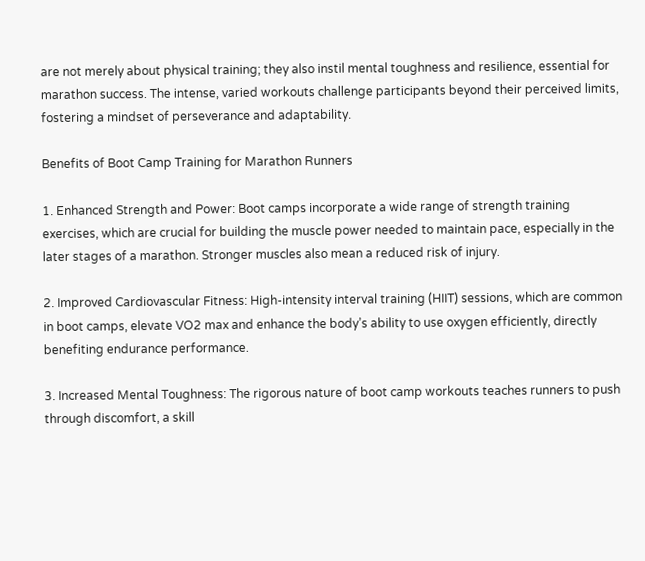are not merely about physical training; they also instil mental toughness and resilience, essential for marathon success. The intense, varied workouts challenge participants beyond their perceived limits, fostering a mindset of perseverance and adaptability.

Benefits of Boot Camp Training for Marathon Runners

1. Enhanced Strength and Power: Boot camps incorporate a wide range of strength training exercises, which are crucial for building the muscle power needed to maintain pace, especially in the later stages of a marathon. Stronger muscles also mean a reduced risk of injury.

2. Improved Cardiovascular Fitness: High-intensity interval training (HIIT) sessions, which are common in boot camps, elevate VO2 max and enhance the body’s ability to use oxygen efficiently, directly benefiting endurance performance.

3. Increased Mental Toughness: The rigorous nature of boot camp workouts teaches runners to push through discomfort, a skill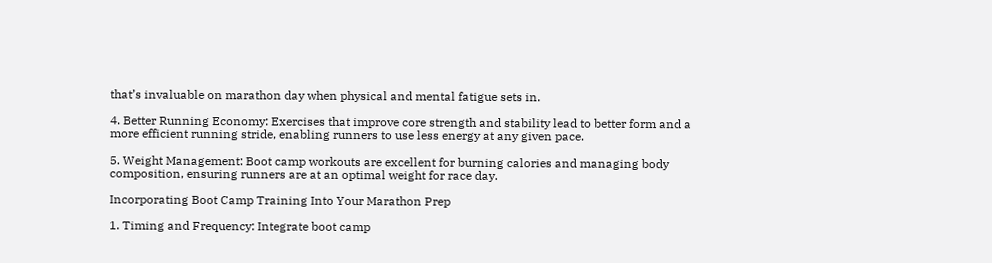that’s invaluable on marathon day when physical and mental fatigue sets in.

4. Better Running Economy: Exercises that improve core strength and stability lead to better form and a more efficient running stride, enabling runners to use less energy at any given pace.

5. Weight Management: Boot camp workouts are excellent for burning calories and managing body composition, ensuring runners are at an optimal weight for race day.

Incorporating Boot Camp Training Into Your Marathon Prep

1. Timing and Frequency: Integrate boot camp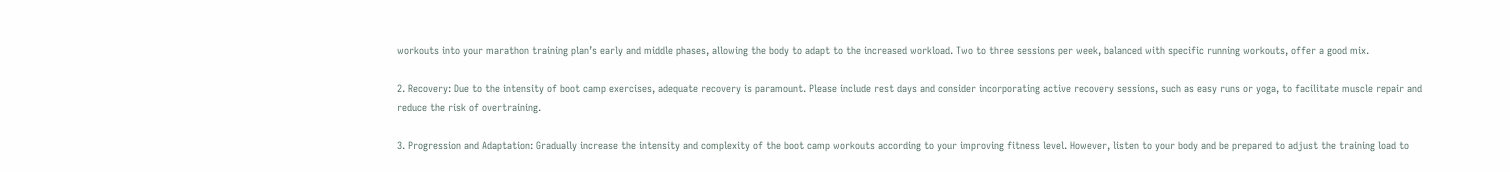workouts into your marathon training plan’s early and middle phases, allowing the body to adapt to the increased workload. Two to three sessions per week, balanced with specific running workouts, offer a good mix.

2. Recovery: Due to the intensity of boot camp exercises, adequate recovery is paramount. Please include rest days and consider incorporating active recovery sessions, such as easy runs or yoga, to facilitate muscle repair and reduce the risk of overtraining.

3. Progression and Adaptation: Gradually increase the intensity and complexity of the boot camp workouts according to your improving fitness level. However, listen to your body and be prepared to adjust the training load to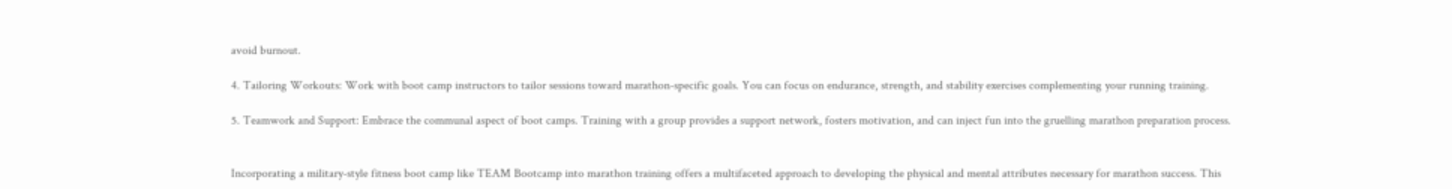avoid burnout.

4. Tailoring Workouts: Work with boot camp instructors to tailor sessions toward marathon-specific goals. You can focus on endurance, strength, and stability exercises complementing your running training.

5. Teamwork and Support: Embrace the communal aspect of boot camps. Training with a group provides a support network, fosters motivation, and can inject fun into the gruelling marathon preparation process.


Incorporating a military-style fitness boot camp like TEAM Bootcamp into marathon training offers a multifaceted approach to developing the physical and mental attributes necessary for marathon success. This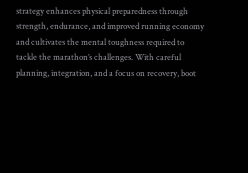strategy enhances physical preparedness through strength, endurance, and improved running economy and cultivates the mental toughness required to tackle the marathon’s challenges. With careful planning, integration, and a focus on recovery, boot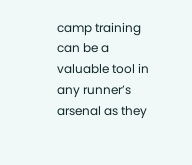camp training can be a valuable tool in any runner’s arsenal as they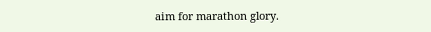aim for marathon glory.